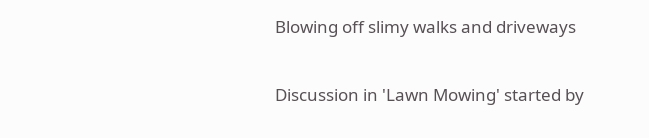Blowing off slimy walks and driveways

Discussion in 'Lawn Mowing' started by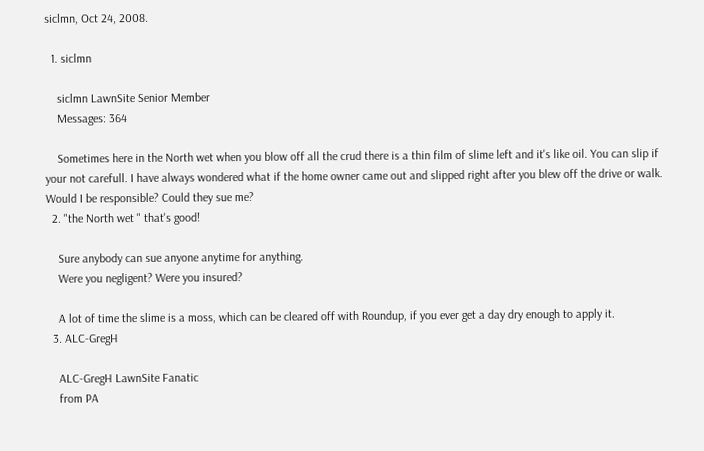siclmn, Oct 24, 2008.

  1. siclmn

    siclmn LawnSite Senior Member
    Messages: 364

    Sometimes here in the North wet when you blow off all the crud there is a thin film of slime left and it's like oil. You can slip if your not carefull. I have always wondered what if the home owner came out and slipped right after you blew off the drive or walk. Would I be responsible? Could they sue me?
  2. "the North wet " that's good!

    Sure anybody can sue anyone anytime for anything.
    Were you negligent? Were you insured?

    A lot of time the slime is a moss, which can be cleared off with Roundup, if you ever get a day dry enough to apply it.
  3. ALC-GregH

    ALC-GregH LawnSite Fanatic
    from PA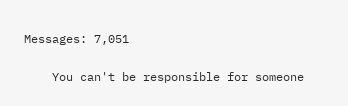Messages: 7,051

    You can't be responsible for someone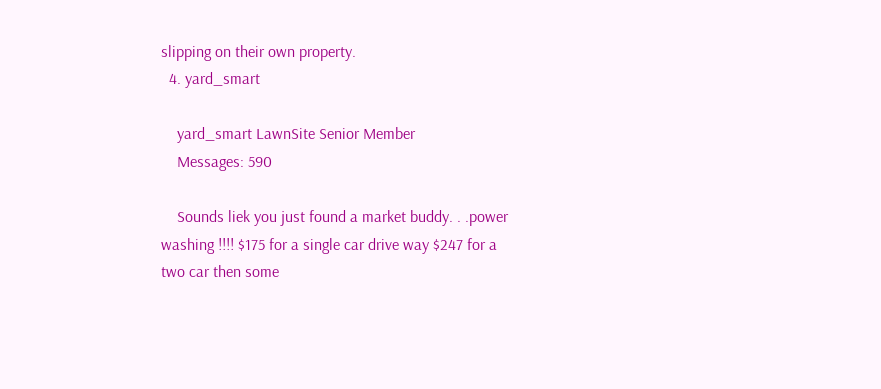slipping on their own property.
  4. yard_smart

    yard_smart LawnSite Senior Member
    Messages: 590

    Sounds liek you just found a market buddy. . .power washing !!!! $175 for a single car drive way $247 for a two car then some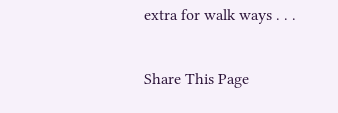extra for walk ways . . .

Share This Page